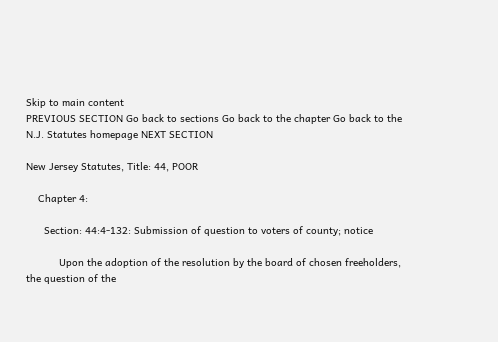Skip to main content
PREVIOUS SECTION Go back to sections Go back to the chapter Go back to the N.J. Statutes homepage NEXT SECTION

New Jersey Statutes, Title: 44, POOR

    Chapter 4:

      Section: 44:4-132: Submission of question to voters of county; notice

           Upon the adoption of the resolution by the board of chosen freeholders, the question of the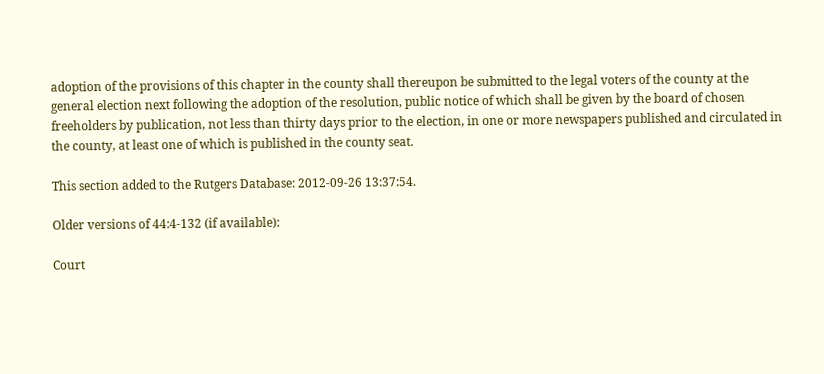adoption of the provisions of this chapter in the county shall thereupon be submitted to the legal voters of the county at the general election next following the adoption of the resolution, public notice of which shall be given by the board of chosen freeholders by publication, not less than thirty days prior to the election, in one or more newspapers published and circulated in the county, at least one of which is published in the county seat.

This section added to the Rutgers Database: 2012-09-26 13:37:54.

Older versions of 44:4-132 (if available):

Court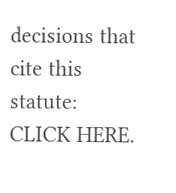decisions that cite this statute: CLICK HERE.